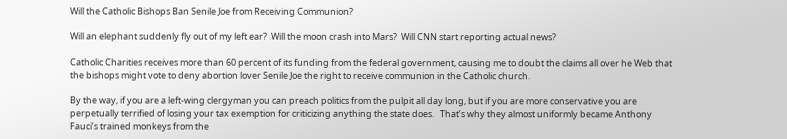Will the Catholic Bishops Ban Senile Joe from Receiving Communion?

Will an elephant suddenly fly out of my left ear?  Will the moon crash into Mars?  Will CNN start reporting actual news?

Catholic Charities receives more than 60 percent of its funding from the federal government, causing me to doubt the claims all over he Web that the bishops might vote to deny abortion lover Senile Joe the right to receive communion in the Catholic church.

By the way, if you are a left-wing clergyman you can preach politics from the pulpit all day long, but if you are more conservative you are perpetually terrified of losing your tax exemption for criticizing anything the state does.   That’s why they almost uniformly became Anthony Fauci’s trained monkeys from the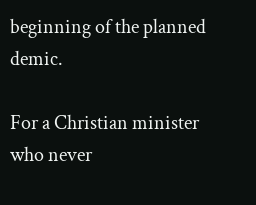beginning of the planned demic.

For a Christian minister who never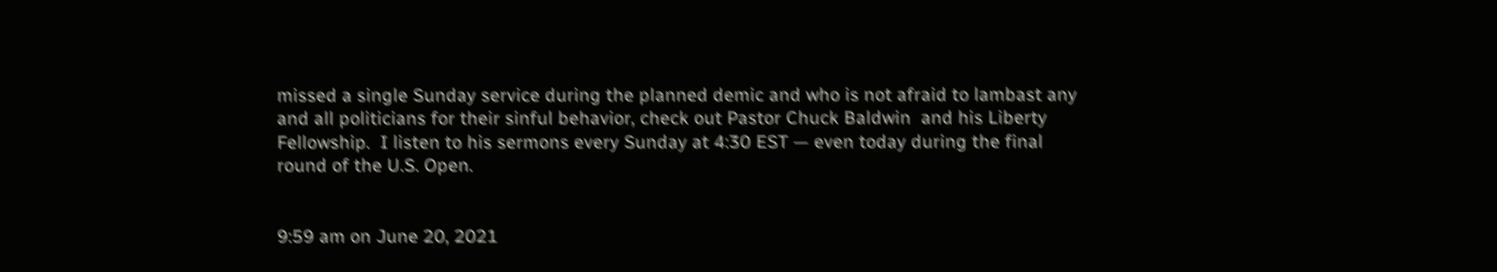missed a single Sunday service during the planned demic and who is not afraid to lambast any and all politicians for their sinful behavior, check out Pastor Chuck Baldwin  and his Liberty Fellowship.  I listen to his sermons every Sunday at 4:30 EST — even today during the final round of the U.S. Open.


9:59 am on June 20, 2021